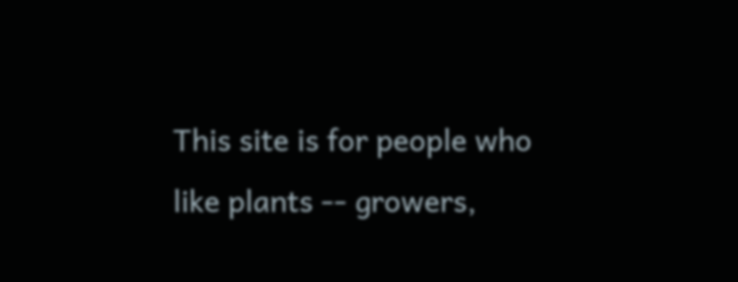This site is for people who like plants -- growers,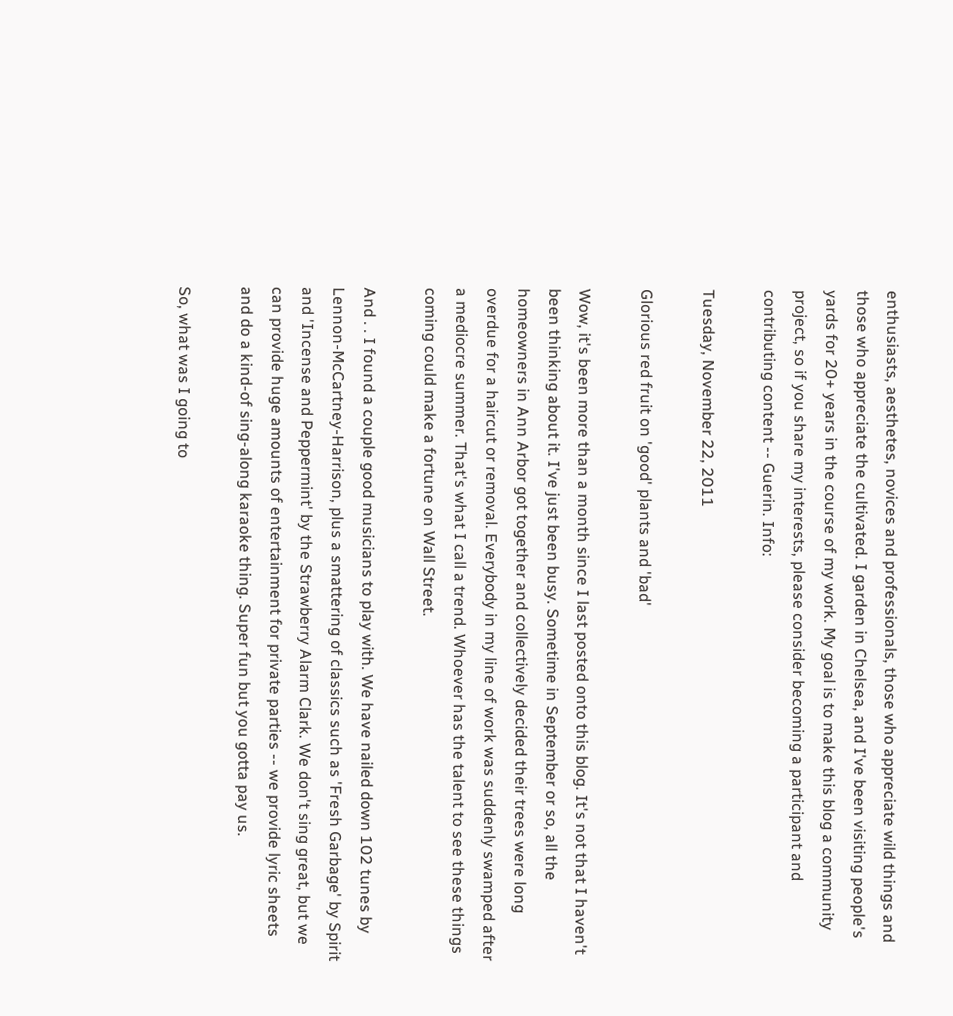enthusiasts, aesthetes, novices and professionals, those who appreciate wild things and those who appreciate the cultivated. I garden in Chelsea, and I've been visiting people's yards for 20+ years in the course of my work. My goal is to make this blog a community project, so if you share my interests, please consider becoming a participant and contributing content -- Guerin. Info:

Tuesday, November 22, 2011

Glorious red fruit on 'good' plants and 'bad'

Wow, it's been more than a month since I last posted onto this blog. It's not that I haven't been thinking about it. I've just been busy. Sometime in September or so, all the homeowners in Ann Arbor got together and collectively decided their trees were long overdue for a haircut or removal. Everybody in my line of work was suddenly swamped after a mediocre summer. That's what I call a trend. Whoever has the talent to see these things coming could make a fortune on Wall Street.

And . . I found a couple good musicians to play with. We have nailed down 102 tunes by Lennon-McCartney-Harrison, plus a smattering of classics such as 'Fresh Garbage' by Spirit and 'Incense and Peppermint' by the Strawberry Alarm Clark. We don't sing great, but we can provide huge amounts of entertainment for private parties -- we provide lyric sheets and do a kind-of sing-along karaoke thing. Super fun but you gotta pay us.

So, what was I going to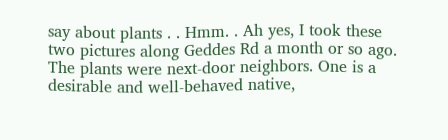say about plants . . Hmm. . Ah yes, I took these two pictures along Geddes Rd a month or so ago. The plants were next-door neighbors. One is a desirable and well-behaved native,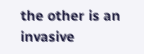the other is an invasive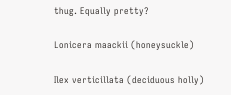thug. Equally pretty?

Lonicera maackii (honeysuckle)

Ilex verticillata (deciduous holly)